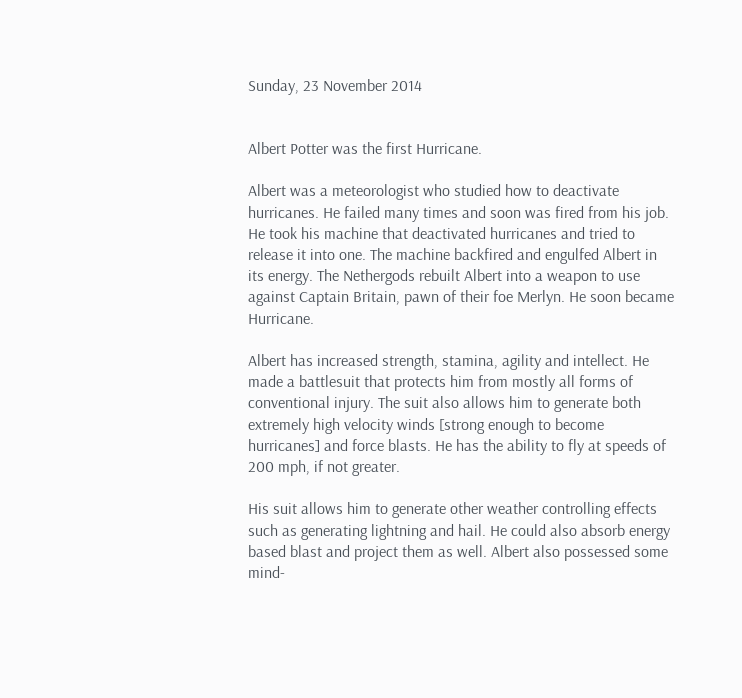Sunday, 23 November 2014


Albert Potter was the first Hurricane.

Albert was a meteorologist who studied how to deactivate hurricanes. He failed many times and soon was fired from his job. He took his machine that deactivated hurricanes and tried to release it into one. The machine backfired and engulfed Albert in its energy. The Nethergods rebuilt Albert into a weapon to use against Captain Britain, pawn of their foe Merlyn. He soon became Hurricane.

Albert has increased strength, stamina, agility and intellect. He made a battlesuit that protects him from mostly all forms of conventional injury. The suit also allows him to generate both extremely high velocity winds [strong enough to become hurricanes] and force blasts. He has the ability to fly at speeds of 200 mph, if not greater.

His suit allows him to generate other weather controlling effects such as generating lightning and hail. He could also absorb energy based blast and project them as well. Albert also possessed some mind-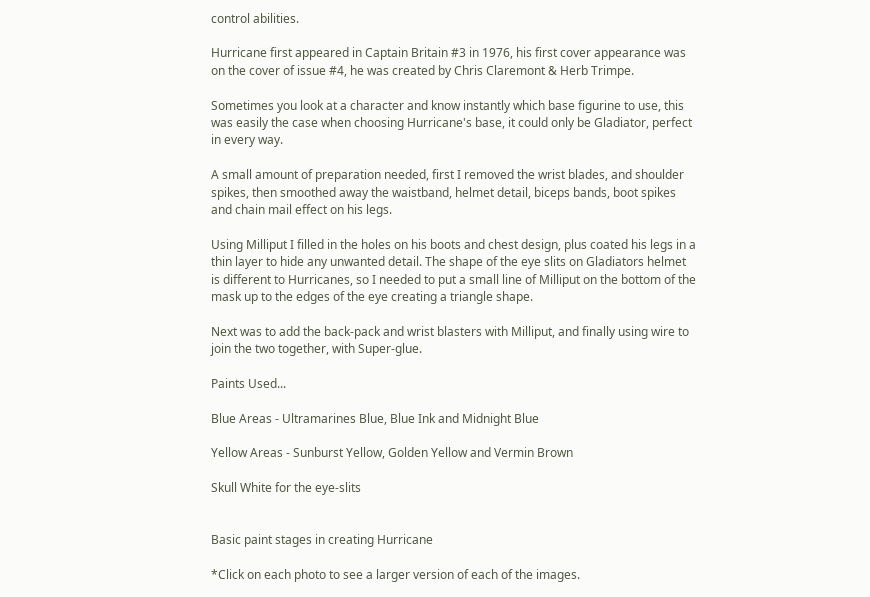control abilities.

Hurricane first appeared in Captain Britain #3 in 1976, his first cover appearance was on the cover of issue #4, he was created by Chris Claremont & Herb Trimpe.

Sometimes you look at a character and know instantly which base figurine to use, this was easily the case when choosing Hurricane's base, it could only be Gladiator, perfect in every way.

A small amount of preparation needed, first I removed the wrist blades, and shoulder spikes, then smoothed away the waistband, helmet detail, biceps bands, boot spikes and chain mail effect on his legs.

Using Milliput I filled in the holes on his boots and chest design, plus coated his legs in a thin layer to hide any unwanted detail. The shape of the eye slits on Gladiators helmet is different to Hurricanes, so I needed to put a small line of Milliput on the bottom of the mask up to the edges of the eye creating a triangle shape.

Next was to add the back-pack and wrist blasters with Milliput, and finally using wire to join the two together, with Super-glue.

Paints Used...

Blue Areas - Ultramarines Blue, Blue Ink and Midnight Blue

Yellow Areas - Sunburst Yellow, Golden Yellow and Vermin Brown

Skull White for the eye-slits


Basic paint stages in creating Hurricane

*Click on each photo to see a larger version of each of the images.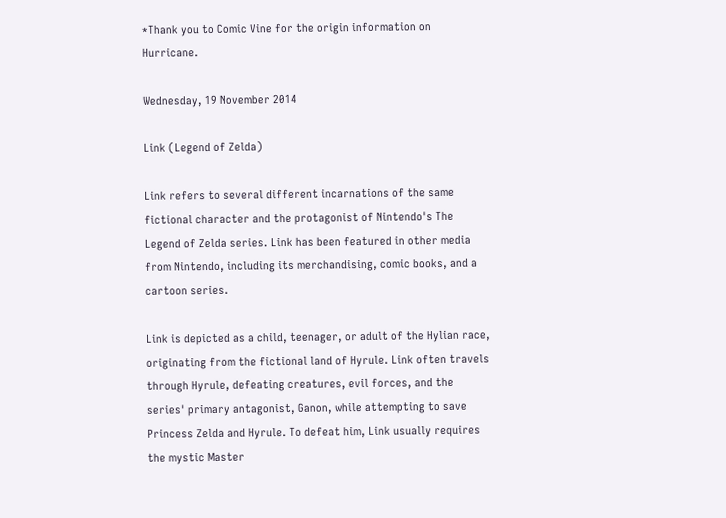*Thank you to Comic Vine for the origin information on Hurricane.

Wednesday, 19 November 2014

Link (Legend of Zelda)

Link refers to several different incarnations of the same fictional character and the protagonist of Nintendo's The Legend of Zelda series. Link has been featured in other media from Nintendo, including its merchandising, comic books, and a cartoon series.

Link is depicted as a child, teenager, or adult of the Hylian race, originating from the fictional land of Hyrule. Link often travels through Hyrule, defeating creatures, evil forces, and the series' primary antagonist, Ganon, while attempting to save Princess Zelda and Hyrule. To defeat him, Link usually requires the mystic Master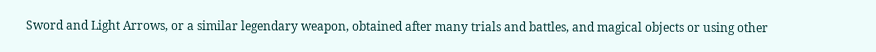Sword and Light Arrows, or a similar legendary weapon, obtained after many trials and battles, and magical objects or using other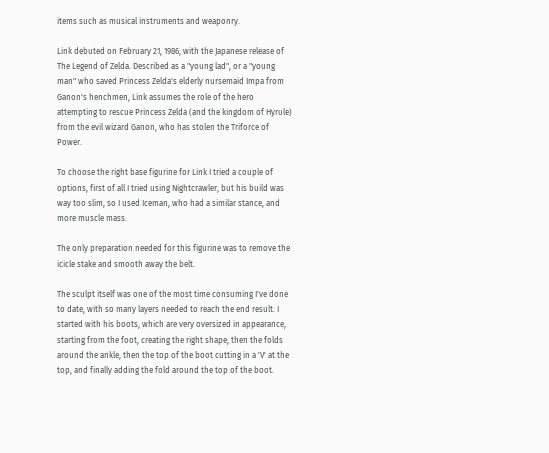items such as musical instruments and weaponry.

Link debuted on February 21, 1986, with the Japanese release of The Legend of Zelda. Described as a "young lad", or a "young man" who saved Princess Zelda's elderly nursemaid Impa from Ganon's henchmen, Link assumes the role of the hero attempting to rescue Princess Zelda (and the kingdom of Hyrule) from the evil wizard Ganon, who has stolen the Triforce of Power.

To choose the right base figurine for Link I tried a couple of options, first of all I tried using Nightcrawler, but his build was way too slim, so I used Iceman, who had a similar stance, and more muscle mass.

The only preparation needed for this figurine was to remove the icicle stake and smooth away the belt.

The sculpt itself was one of the most time consuming I've done to date, with so many layers needed to reach the end result. I started with his boots, which are very oversized in appearance, starting from the foot, creating the right shape, then the folds around the ankle, then the top of the boot cutting in a 'V' at the top, and finally adding the fold around the top of the boot.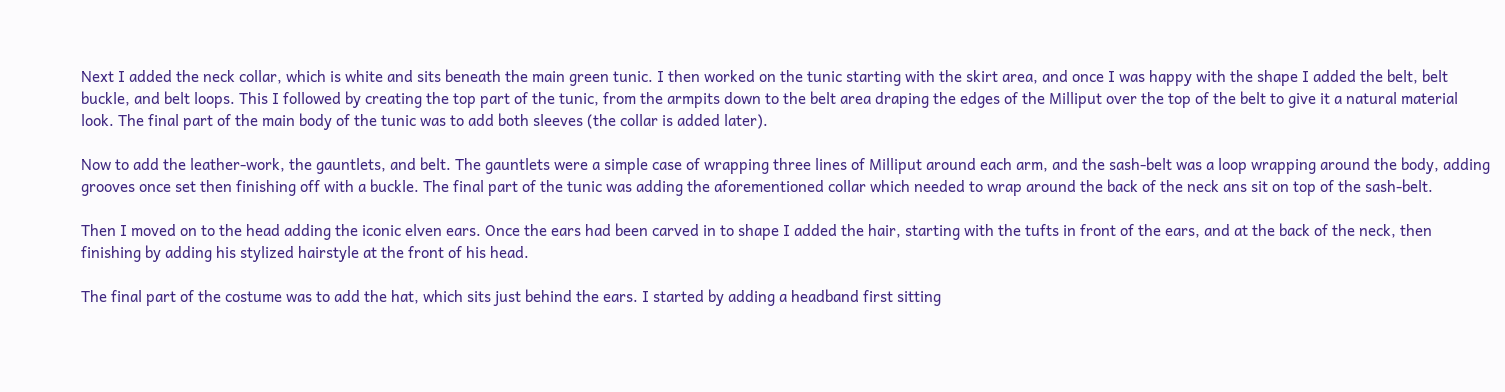Next I added the neck collar, which is white and sits beneath the main green tunic. I then worked on the tunic starting with the skirt area, and once I was happy with the shape I added the belt, belt buckle, and belt loops. This I followed by creating the top part of the tunic, from the armpits down to the belt area draping the edges of the Milliput over the top of the belt to give it a natural material look. The final part of the main body of the tunic was to add both sleeves (the collar is added later).

Now to add the leather-work, the gauntlets, and belt. The gauntlets were a simple case of wrapping three lines of Milliput around each arm, and the sash-belt was a loop wrapping around the body, adding grooves once set then finishing off with a buckle. The final part of the tunic was adding the aforementioned collar which needed to wrap around the back of the neck ans sit on top of the sash-belt.

Then I moved on to the head adding the iconic elven ears. Once the ears had been carved in to shape I added the hair, starting with the tufts in front of the ears, and at the back of the neck, then finishing by adding his stylized hairstyle at the front of his head.

The final part of the costume was to add the hat, which sits just behind the ears. I started by adding a headband first sitting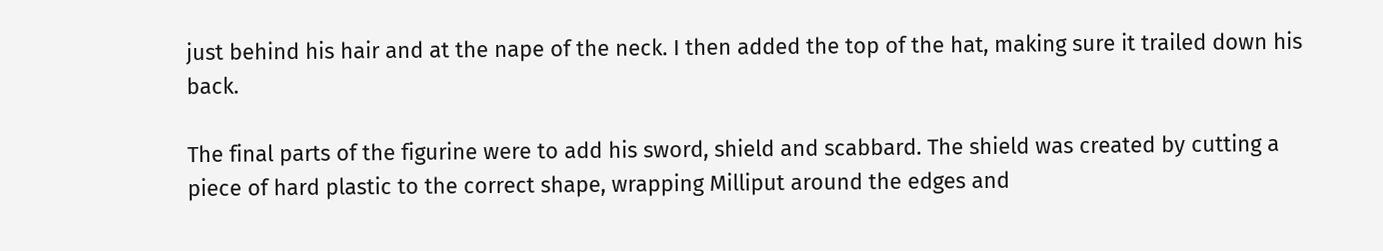just behind his hair and at the nape of the neck. I then added the top of the hat, making sure it trailed down his back.

The final parts of the figurine were to add his sword, shield and scabbard. The shield was created by cutting a piece of hard plastic to the correct shape, wrapping Milliput around the edges and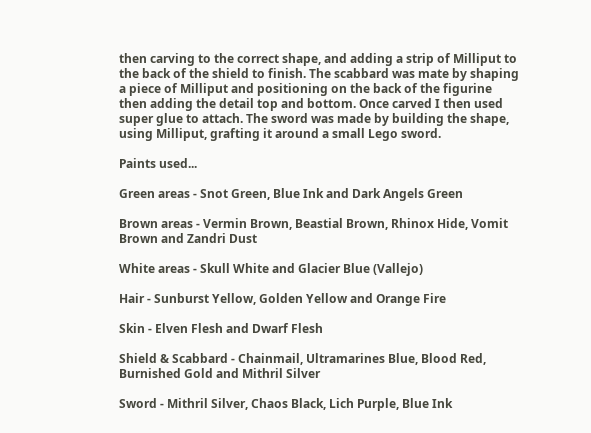then carving to the correct shape, and adding a strip of Milliput to the back of the shield to finish. The scabbard was mate by shaping a piece of Milliput and positioning on the back of the figurine then adding the detail top and bottom. Once carved I then used super glue to attach. The sword was made by building the shape, using Milliput, grafting it around a small Lego sword.

Paints used...

Green areas - Snot Green, Blue Ink and Dark Angels Green

Brown areas - Vermin Brown, Beastial Brown, Rhinox Hide, Vomit Brown and Zandri Dust

White areas - Skull White and Glacier Blue (Vallejo)

Hair - Sunburst Yellow, Golden Yellow and Orange Fire

Skin - Elven Flesh and Dwarf Flesh

Shield & Scabbard - Chainmail, Ultramarines Blue, Blood Red, Burnished Gold and Mithril Silver

Sword - Mithril Silver, Chaos Black, Lich Purple, Blue Ink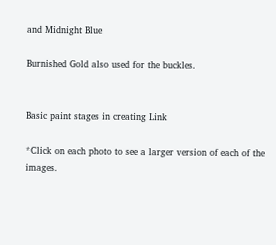and Midnight Blue

Burnished Gold also used for the buckles.


Basic paint stages in creating Link

*Click on each photo to see a larger version of each of the images.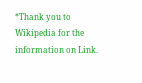*Thank you to Wikipedia for the information on Link.